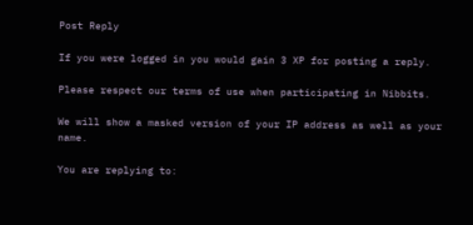Post Reply

If you were logged in you would gain 3 XP for posting a reply.

Please respect our terms of use when participating in Nibbits.

We will show a masked version of your IP address as well as your name.

You are replying to: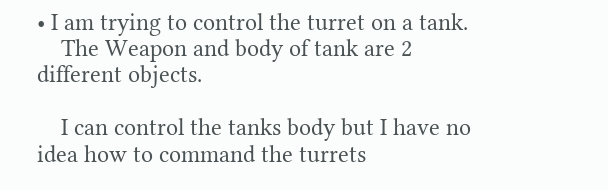• I am trying to control the turret on a tank.
    The Weapon and body of tank are 2 different objects.

    I can control the tanks body but I have no idea how to command the turrets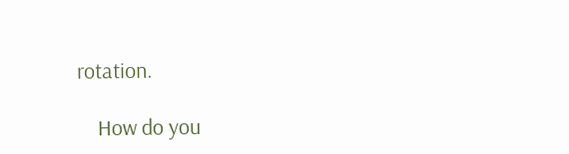rotation.

    How do you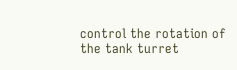control the rotation of the tank turret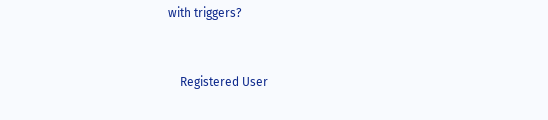with triggers?


    Registered User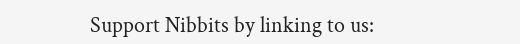Support Nibbits by linking to us: